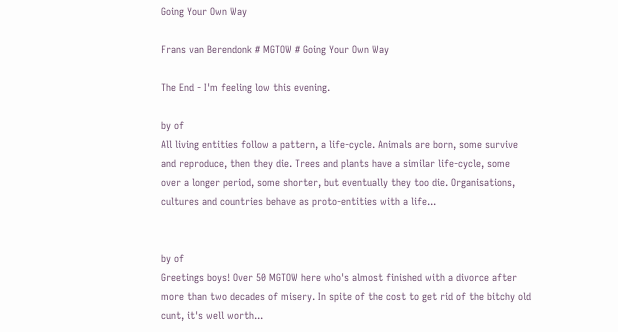Going Your Own Way

Frans van Berendonk # MGTOW # Going Your Own Way

The End - I'm feeling low this evening.

by of
All living entities follow a pattern, a life-cycle. Animals are born, some survive and reproduce, then they die. Trees and plants have a similar life-cycle, some over a longer period, some shorter, but eventually they too die. Organisations, cultures and countries behave as proto-entities with a life...


by of
Greetings boys! Over 50 MGTOW here who's almost finished with a divorce after more than two decades of misery. In spite of the cost to get rid of the bitchy old cunt, it's well worth...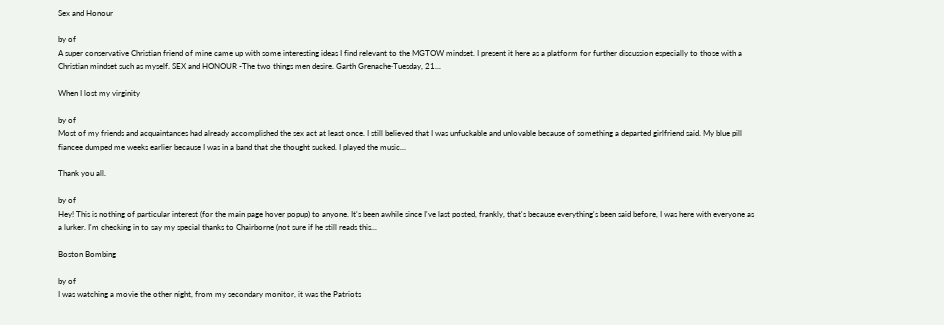Sex and Honour

by of
A super conservative Christian friend of mine came up with some interesting ideas I find relevant to the MGTOW mindset. I present it here as a platform for further discussion especially to those with a Christian mindset such as myself. SEX and HONOUR -The two things men desire. Garth Grenache·Tuesday, 21...

When I lost my virginity

by of
Most of my friends and acquaintances had already accomplished the sex act at least once. I still believed that I was unfuckable and unlovable because of something a departed girlfriend said. My blue pill fiancee dumped me weeks earlier because I was in a band that she thought sucked. I played the music...

Thank you all.

by of
Hey! This is nothing of particular interest (for the main page hover popup) to anyone. It's been awhile since I've last posted, frankly, that's because everything's been said before, I was here with everyone as a lurker. I'm checking in to say my special thanks to Chairborne (not sure if he still reads this...

Boston Bombing

by of
I was watching a movie the other night, from my secondary monitor, it was the Patriots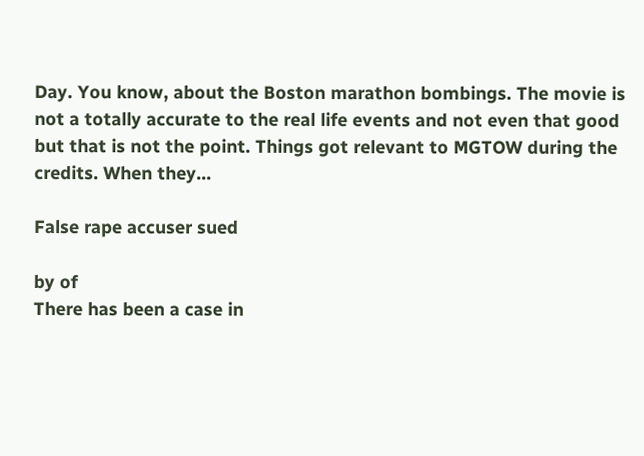Day. You know, about the Boston marathon bombings. The movie is not a totally accurate to the real life events and not even that good but that is not the point. Things got relevant to MGTOW during the credits. When they...

False rape accuser sued

by of
There has been a case in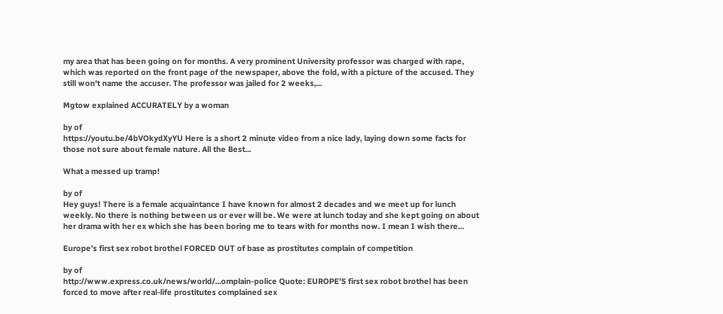my area that has been going on for months. A very prominent University professor was charged with rape, which was reported on the front page of the newspaper, above the fold, with a picture of the accused. They still won't name the accuser. The professor was jailed for 2 weeks,...

Mgtow explained ACCURATELY by a woman

by of
https://youtu.be/4bVOkydXyYU Here is a short 2 minute video from a nice lady, laying down some facts for those not sure about female nature. All the Best...

What a messed up tramp!

by of
Hey guys! There is a female acquaintance I have known for almost 2 decades and we meet up for lunch weekly. No there is nothing between us or ever will be. We were at lunch today and she kept going on about her drama with her ex which she has been boring me to tears with for months now. I mean I wish there...

Europe’s first sex robot brothel FORCED OUT of base as prostitutes complain of competition

by of
http://www.express.co.uk/news/world/...omplain-police Quote: EUROPE’S first sex robot brothel has been forced to move after real-life prostitutes complained sex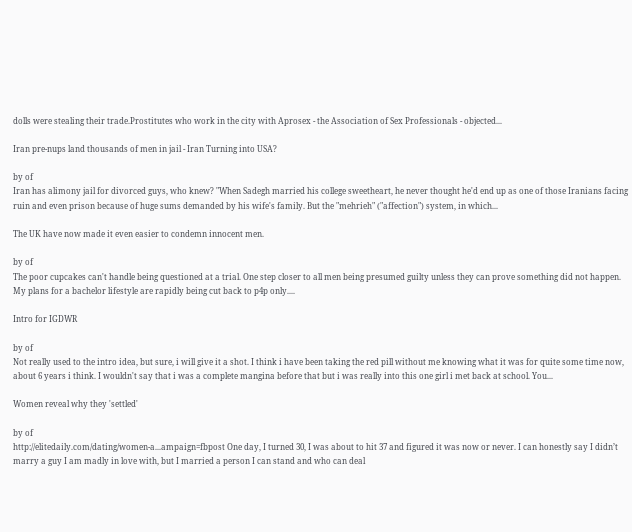dolls were stealing their trade.Prostitutes who work in the city with Aprosex - the Association of Sex Professionals - objected...

Iran pre-nups land thousands of men in jail - Iran Turning into USA?

by of
Iran has alimony jail for divorced guys, who knew? "When Sadegh married his college sweetheart, he never thought he'd end up as one of those Iranians facing ruin and even prison because of huge sums demanded by his wife's family. But the "mehrieh" ("affection") system, in which...

The UK have now made it even easier to condemn innocent men.

by of
The poor cupcakes can't handle being questioned at a trial. One step closer to all men being presumed guilty unless they can prove something did not happen. My plans for a bachelor lifestyle are rapidly being cut back to p4p only....

Intro for IGDWR

by of
Not really used to the intro idea, but sure, i will give it a shot. I think i have been taking the red pill without me knowing what it was for quite some time now, about 6 years i think. I wouldn't say that i was a complete mangina before that but i was really into this one girl i met back at school. You...

Women reveal why they 'settled'

by of
http://elitedaily.com/dating/women-a...ampaign=fbpost One day, I turned 30, I was about to hit 37 and figured it was now or never. I can honestly say I didn’t marry a guy I am madly in love with, but I married a person I can stand and who can deal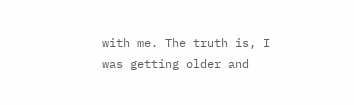with me. The truth is, I was getting older and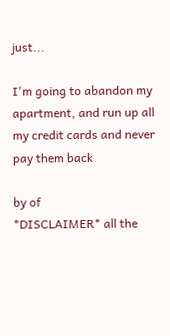just...

I'm going to abandon my apartment, and run up all my credit cards and never pay them back

by of
*DISCLAIMER* all the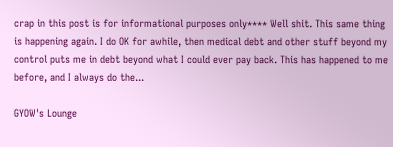crap in this post is for informational purposes only**** Well shit. This same thing is happening again. I do OK for awhile, then medical debt and other stuff beyond my control puts me in debt beyond what I could ever pay back. This has happened to me before, and I always do the...

GYOW's Lounge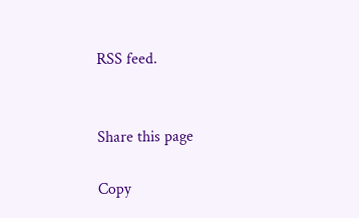RSS feed.


Share this page

Copy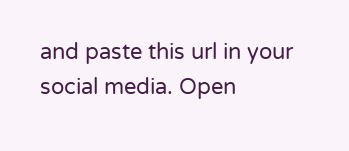and paste this url in your social media. Open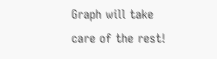Graph will take care of the rest!